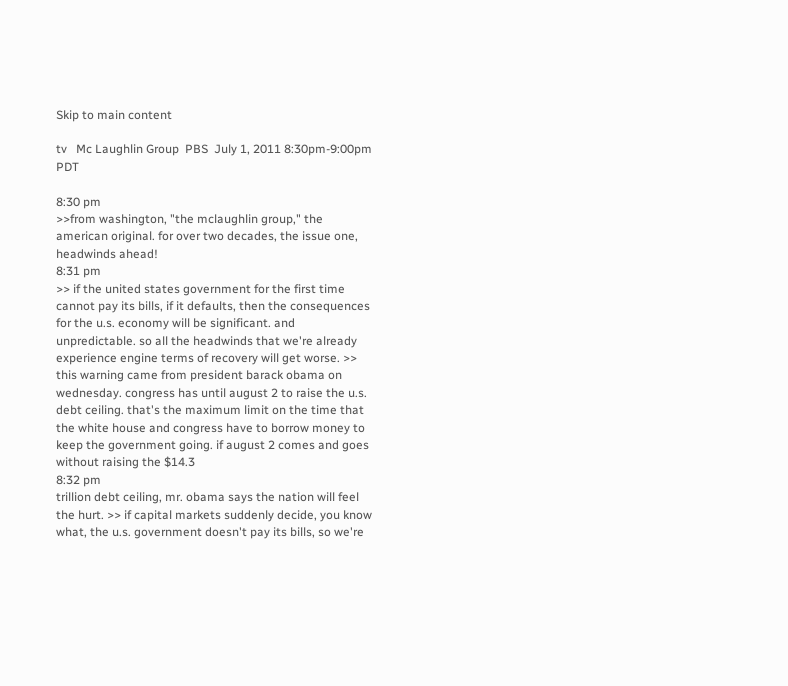Skip to main content

tv   Mc Laughlin Group  PBS  July 1, 2011 8:30pm-9:00pm PDT

8:30 pm
>>from washington, "the mclaughlin group," the american original. for over two decades, the issue one, headwinds ahead!
8:31 pm
>> if the united states government for the first time cannot pay its bills, if it defaults, then the consequences for the u.s. economy will be significant. and unpredictable. so all the headwinds that we're already experience engine terms of recovery will get worse. >> this warning came from president barack obama on wednesday. congress has until august 2 to raise the u.s. debt ceiling. that's the maximum limit on the time that the white house and congress have to borrow money to keep the government going. if august 2 comes and goes without raising the $14.3
8:32 pm
trillion debt ceiling, mr. obama says the nation will feel the hurt. >> if capital markets suddenly decide, you know what, the u.s. government doesn't pay its bills, so we're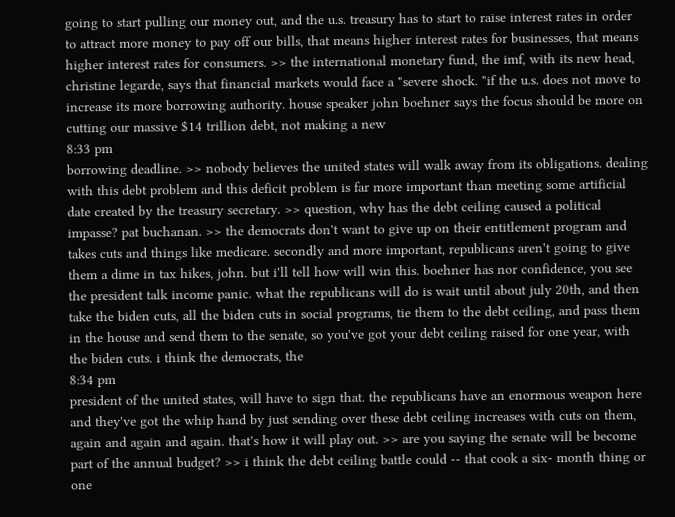going to start pulling our money out, and the u.s. treasury has to start to raise interest rates in order to attract more money to pay off our bills, that means higher interest rates for businesses, that means higher interest rates for consumers. >> the international monetary fund, the imf, with its new head, christine legarde, says that financial markets would face a "severe shock. "if the u.s. does not move to increase its more borrowing authority. house speaker john boehner says the focus should be more on cutting our massive $14 trillion debt, not making a new
8:33 pm
borrowing deadline. >> nobody believes the united states will walk away from its obligations. dealing with this debt problem and this deficit problem is far more important than meeting some artificial date created by the treasury secretary. >> question, why has the debt ceiling caused a political impasse? pat buchanan. >> the democrats don't want to give up on their entitlement program and takes cuts and things like medicare. secondly and more important, republicans aren't going to give them a dime in tax hikes, john. but i'll tell how will win this. boehner has nor confidence, you see the president talk income panic. what the republicans will do is wait until about july 20th, and then take the biden cuts, all the biden cuts in social programs, tie them to the debt ceiling, and pass them in the house and send them to the senate, so you've got your debt ceiling raised for one year, with the biden cuts. i think the democrats, the
8:34 pm
president of the united states, will have to sign that. the republicans have an enormous weapon here and they've got the whip hand by just sending over these debt ceiling increases with cuts on them, again and again and again. that's how it will play out. >> are you saying the senate will be become part of the annual budget? >> i think the debt ceiling battle could -- that cook a six- month thing or one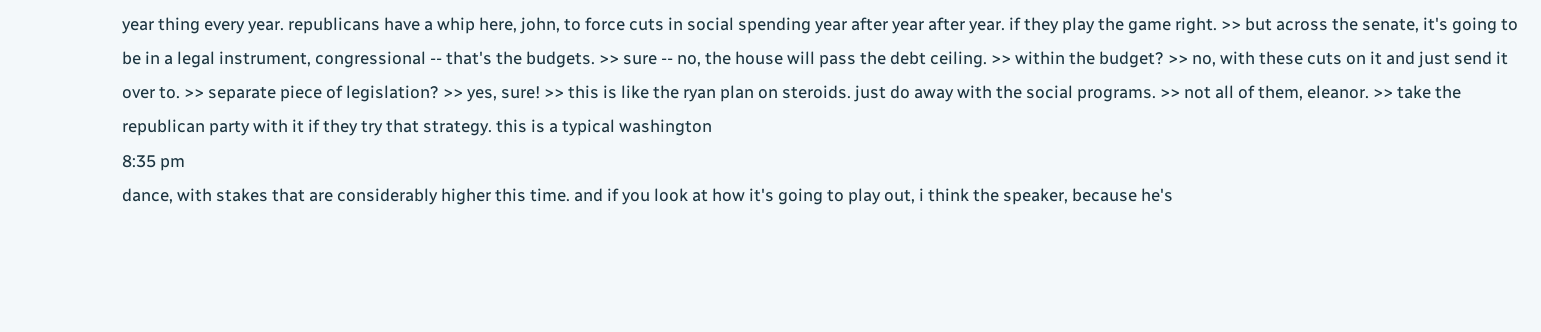year thing every year. republicans have a whip here, john, to force cuts in social spending year after year after year. if they play the game right. >> but across the senate, it's going to be in a legal instrument, congressional -- that's the budgets. >> sure -- no, the house will pass the debt ceiling. >> within the budget? >> no, with these cuts on it and just send it over to. >> separate piece of legislation? >> yes, sure! >> this is like the ryan plan on steroids. just do away with the social programs. >> not all of them, eleanor. >> take the republican party with it if they try that strategy. this is a typical washington
8:35 pm
dance, with stakes that are considerably higher this time. and if you look at how it's going to play out, i think the speaker, because he's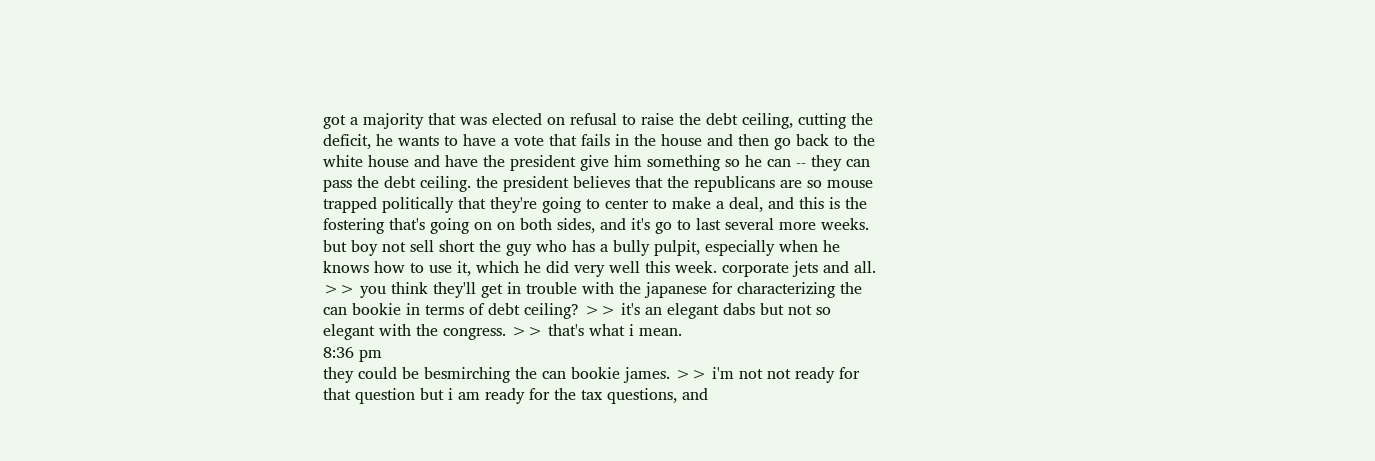got a majority that was elected on refusal to raise the debt ceiling, cutting the deficit, he wants to have a vote that fails in the house and then go back to the white house and have the president give him something so he can -- they can pass the debt ceiling. the president believes that the republicans are so mouse trapped politically that they're going to center to make a deal, and this is the fostering that's going on on both sides, and it's go to last several more weeks. but boy not sell short the guy who has a bully pulpit, especially when he knows how to use it, which he did very well this week. corporate jets and all. >> you think they'll get in trouble with the japanese for characterizing the can bookie in terms of debt ceiling? >> it's an elegant dabs but not so elegant with the congress. >> that's what i mean.
8:36 pm
they could be besmirching the can bookie james. >> i'm not not ready for that question but i am ready for the tax questions, and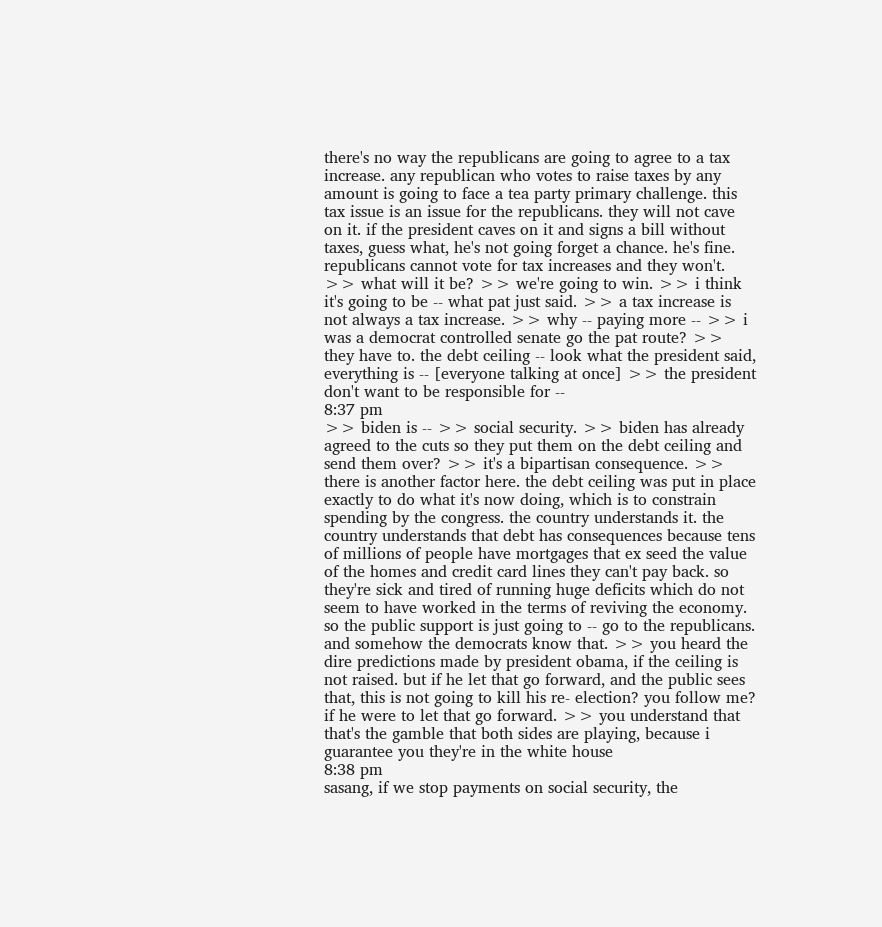there's no way the republicans are going to agree to a tax increase. any republican who votes to raise taxes by any amount is going to face a tea party primary challenge. this tax issue is an issue for the republicans. they will not cave on it. if the president caves on it and signs a bill without taxes, guess what, he's not going forget a chance. he's fine. republicans cannot vote for tax increases and they won't. >> what will it be? >> we're going to win. >> i think it's going to be -- what pat just said. >> a tax increase is not always a tax increase. >> why -- paying more -- >> i was a democrat controlled senate go the pat route? >> they have to. the debt ceiling -- look what the president said, everything is -- [everyone talking at once] >> the president don't want to be responsible for --
8:37 pm
>> biden is -- >> social security. >> biden has already agreed to the cuts so they put them on the debt ceiling and send them over? >> it's a bipartisan consequence. >> there is another factor here. the debt ceiling was put in place exactly to do what it's now doing, which is to constrain spending by the congress. the country understands it. the country understands that debt has consequences because tens of millions of people have mortgages that ex seed the value of the homes and credit card lines they can't pay back. so they're sick and tired of running huge deficits which do not seem to have worked in the terms of reviving the economy. so the public support is just going to -- go to the republicans. and somehow the democrats know that. >> you heard the dire predictions made by president obama, if the ceiling is not raised. but if he let that go forward, and the public sees that, this is not going to kill his re- election? you follow me? if he were to let that go forward. >> you understand that that's the gamble that both sides are playing, because i guarantee you they're in the white house
8:38 pm
sasang, if we stop payments on social security, the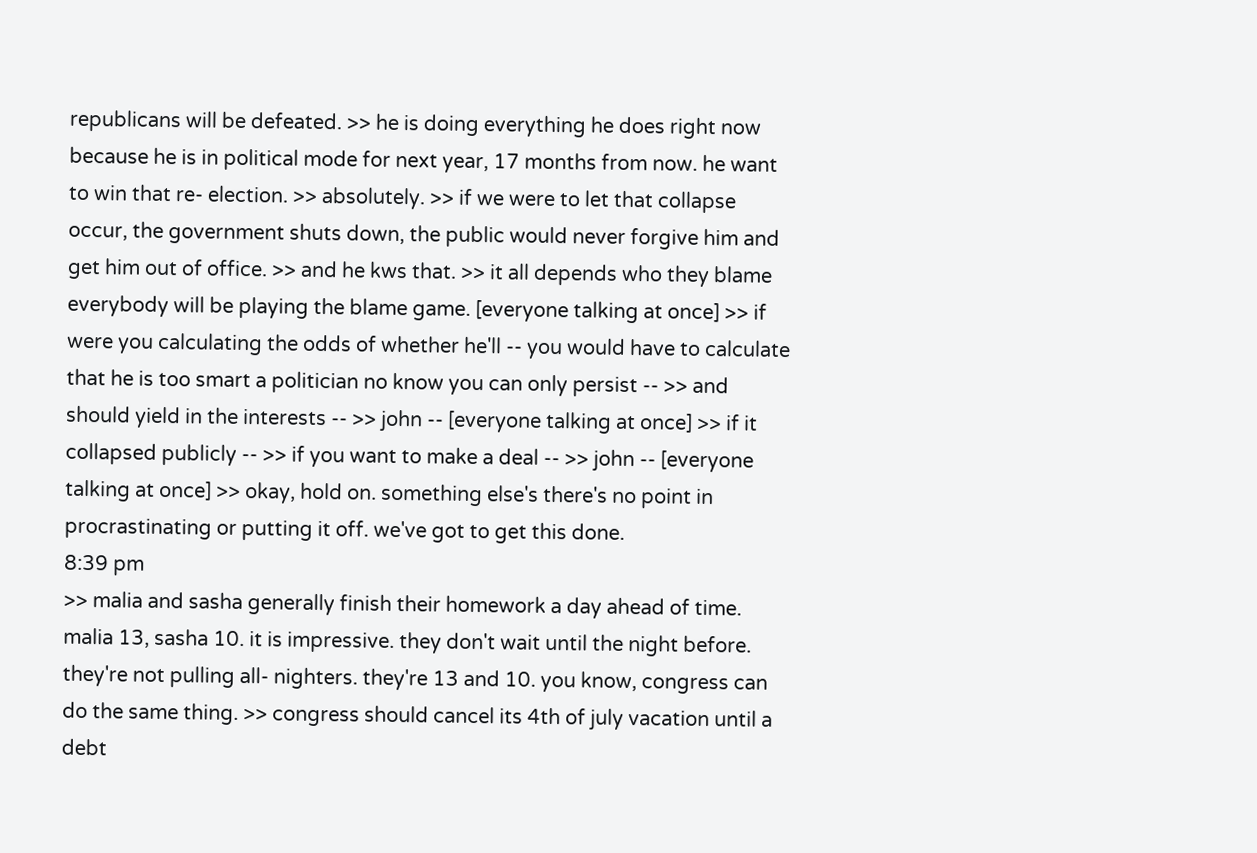republicans will be defeated. >> he is doing everything he does right now because he is in political mode for next year, 17 months from now. he want to win that re- election. >> absolutely. >> if we were to let that collapse occur, the government shuts down, the public would never forgive him and get him out of office. >> and he kws that. >> it all depends who they blame everybody will be playing the blame game. [everyone talking at once] >> if were you calculating the odds of whether he'll -- you would have to calculate that he is too smart a politician no know you can only persist -- >> and should yield in the interests -- >> john -- [everyone talking at once] >> if it collapsed publicly -- >> if you want to make a deal -- >> john -- [everyone talking at once] >> okay, hold on. something else's there's no point in procrastinating or putting it off. we've got to get this done.
8:39 pm
>> malia and sasha generally finish their homework a day ahead of time. malia 13, sasha 10. it is impressive. they don't wait until the night before. they're not pulling all- nighters. they're 13 and 10. you know, congress can do the same thing. >> congress should cancel its 4th of july vacation until a debt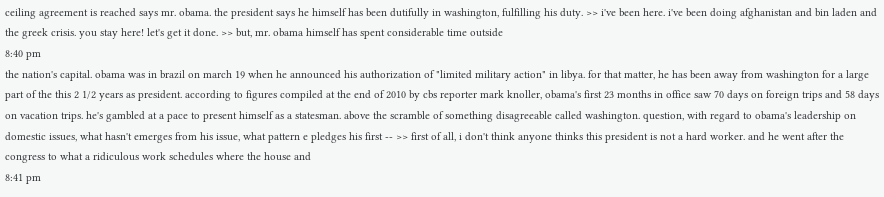ceiling agreement is reached says mr. obama. the president says he himself has been dutifully in washington, fulfilling his duty. >> i've been here. i've been doing afghanistan and bin laden and the greek crisis. you stay here! let's get it done. >> but, mr. obama himself has spent considerable time outside
8:40 pm
the nation's capital. obama was in brazil on march 19 when he announced his authorization of "limited military action" in libya. for that matter, he has been away from washington for a large part of the this 2 1/2 years as president. according to figures compiled at the end of 2010 by cbs reporter mark knoller, obama's first 23 months in office saw 70 days on foreign trips and 58 days on vacation trips. he's gambled at a pace to present himself as a statesman. above the scramble of something disagreeable called washington. question, with regard to obama's leadership on domestic issues, what hasn't emerges from his issue, what pattern e pledges his first -- >> first of all, i don't think anyone thinks this president is not a hard worker. and he went after the congress to what a ridiculous work schedules where the house and
8:41 pm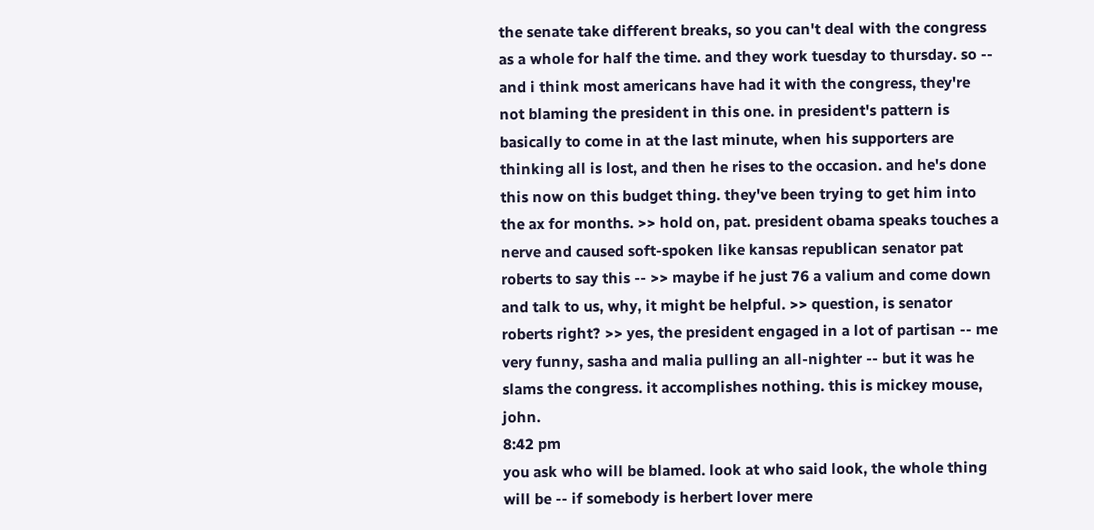the senate take different breaks, so you can't deal with the congress as a whole for half the time. and they work tuesday to thursday. so -- and i think most americans have had it with the congress, they're not blaming the president in this one. in president's pattern is basically to come in at the last minute, when his supporters are thinking all is lost, and then he rises to the occasion. and he's done this now on this budget thing. they've been trying to get him into the ax for months. >> hold on, pat. president obama speaks touches a nerve and caused soft-spoken like kansas republican senator pat roberts to say this -- >> maybe if he just 76 a valium and come down and talk to us, why, it might be helpful. >> question, is senator roberts right? >> yes, the president engaged in a lot of partisan -- me very funny, sasha and malia pulling an all-nighter -- but it was he slams the congress. it accomplishes nothing. this is mickey mouse, john.
8:42 pm
you ask who will be blamed. look at who said look, the whole thing will be -- if somebody is herbert lover mere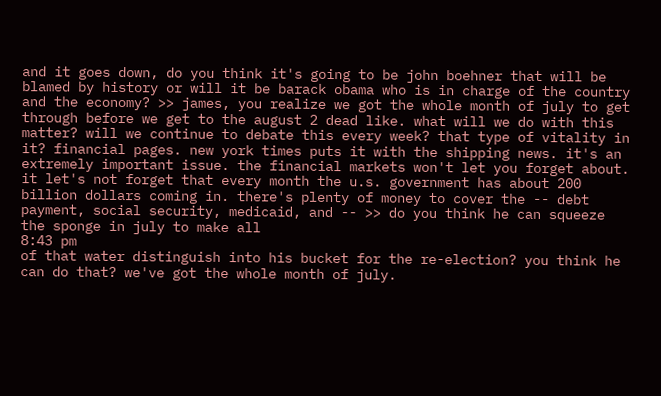and it goes down, do you think it's going to be john boehner that will be blamed by history or will it be barack obama who is in charge of the country and the economy? >> james, you realize we got the whole month of july to get through before we get to the august 2 dead like. what will we do with this matter? will we continue to debate this every week? that type of vitality in it? financial pages. new york times puts it with the shipping news. it's an extremely important issue. the financial markets won't let you forget about. it let's not forget that every month the u.s. government has about 200 billion dollars coming in. there's plenty of money to cover the -- debt payment, social security, medicaid, and -- >> do you think he can squeeze the sponge in july to make all
8:43 pm
of that water distinguish into his bucket for the re-election? you think he can do that? we've got the whole month of july.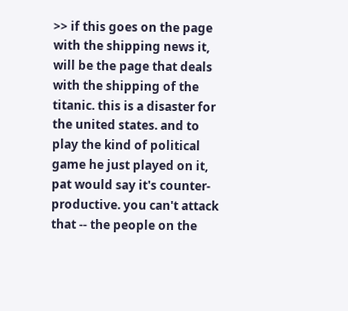>> if this goes on the page with the shipping news it, will be the page that deals with the shipping of the titanic. this is a disaster for the united states. and to play the kind of political game he just played on it, pat would say it's counter-productive. you can't attack that -- the people on the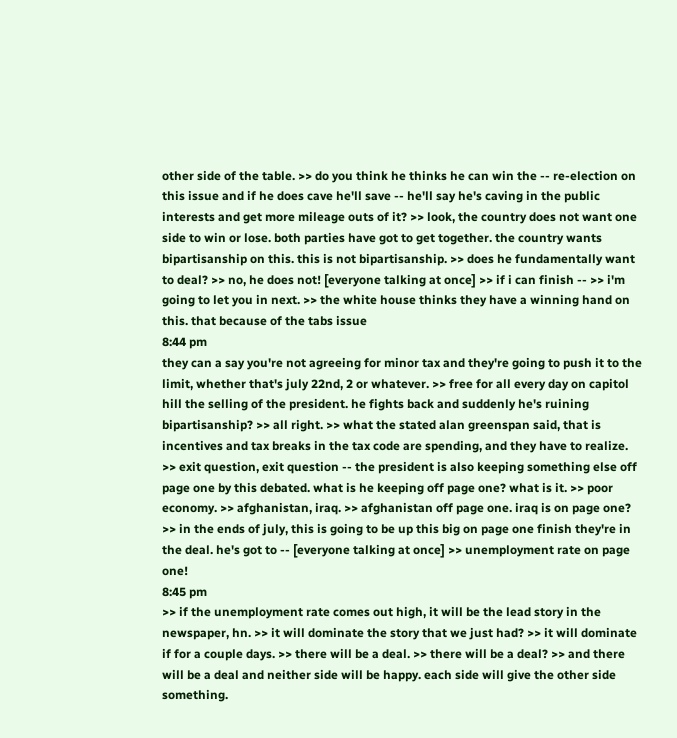other side of the table. >> do you think he thinks he can win the -- re-election on this issue and if he does cave he'll save -- he'll say he's caving in the public interests and get more mileage outs of it? >> look, the country does not want one side to win or lose. both parties have got to get together. the country wants bipartisanship on this. this is not bipartisanship. >> does he fundamentally want to deal? >> no, he does not! [everyone talking at once] >> if i can finish -- >> i'm going to let you in next. >> the white house thinks they have a winning hand on this. that because of the tabs issue
8:44 pm
they can a say you're not agreeing for minor tax and they're going to push it to the limit, whether that's july 22nd, 2 or whatever. >> free for all every day on capitol hill the selling of the president. he fights back and suddenly he's ruining bipartisanship? >> all right. >> what the stated alan greenspan said, that is incentives and tax breaks in the tax code are spending, and they have to realize. >> exit question, exit question -- the president is also keeping something else off page one by this debated. what is he keeping off page one? what is it. >> poor economy. >> afghanistan, iraq. >> afghanistan off page one. iraq is on page one? >> in the ends of july, this is going to be up this big on page one finish they're in the deal. he's got to -- [everyone talking at once] >> unemployment rate on page one!
8:45 pm
>> if the unemployment rate comes out high, it will be the lead story in the newspaper, hn. >> it will dominate the story that we just had? >> it will dominate if for a couple days. >> there will be a deal. >> there will be a deal? >> and there will be a deal and neither side will be happy. each side will give the other side something.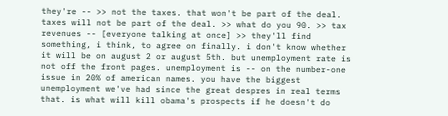they're -- >> not the taxes. that won't be part of the deal. taxes will not be part of the deal. >> what do you 90. >> tax revenues -- [everyone talking at once] >> they'll find something, i think, to agree on finally. i don't know whether it will be on august 2 or august 5th. but unemployment rate is not off the front pages. unemployment is -- on the number-one issue in 20% of american names. you have the biggest unemployment we've had since the great despres in real terms that. is what will kill obama's prospects if he doesn't do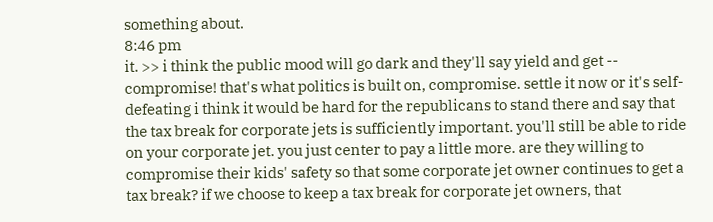something about.
8:46 pm
it. >> i think the public mood will go dark and they'll say yield and get -- compromise! that's what politics is built on, compromise. settle it now or it's self- defeating i think it would be hard for the republicans to stand there and say that the tax break for corporate jets is sufficiently important. you'll still be able to ride on your corporate jet. you just center to pay a little more. are they willing to compromise their kids' safety so that some corporate jet owner continues to get a tax break? if we choose to keep a tax break for corporate jet owners, that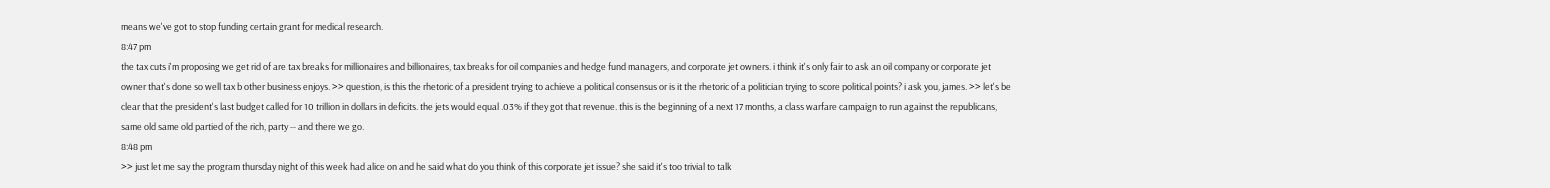means we've got to stop funding certain grant for medical research.
8:47 pm
the tax cuts i'm proposing we get rid of are tax breaks for millionaires and billionaires, tax breaks for oil companies and hedge fund managers, and corporate jet owners. i think it's only fair to ask an oil company or corporate jet owner that's done so well tax b other business enjoys. >> question, is this the rhetoric of a president trying to achieve a political consensus or is it the rhetoric of a politician trying to score political points? i ask you, james. >> let's be clear that the president's last budget called for 10 trillion in dollars in deficits. the jets would equal .03% if they got that revenue. this is the beginning of a next 17 months, a class warfare campaign to run against the republicans, same old same old partied of the rich, party -- and there we go.
8:48 pm
>> just let me say the program thursday night of this week had alice on and he said what do you think of this corporate jet issue? she said it's too trivial to talk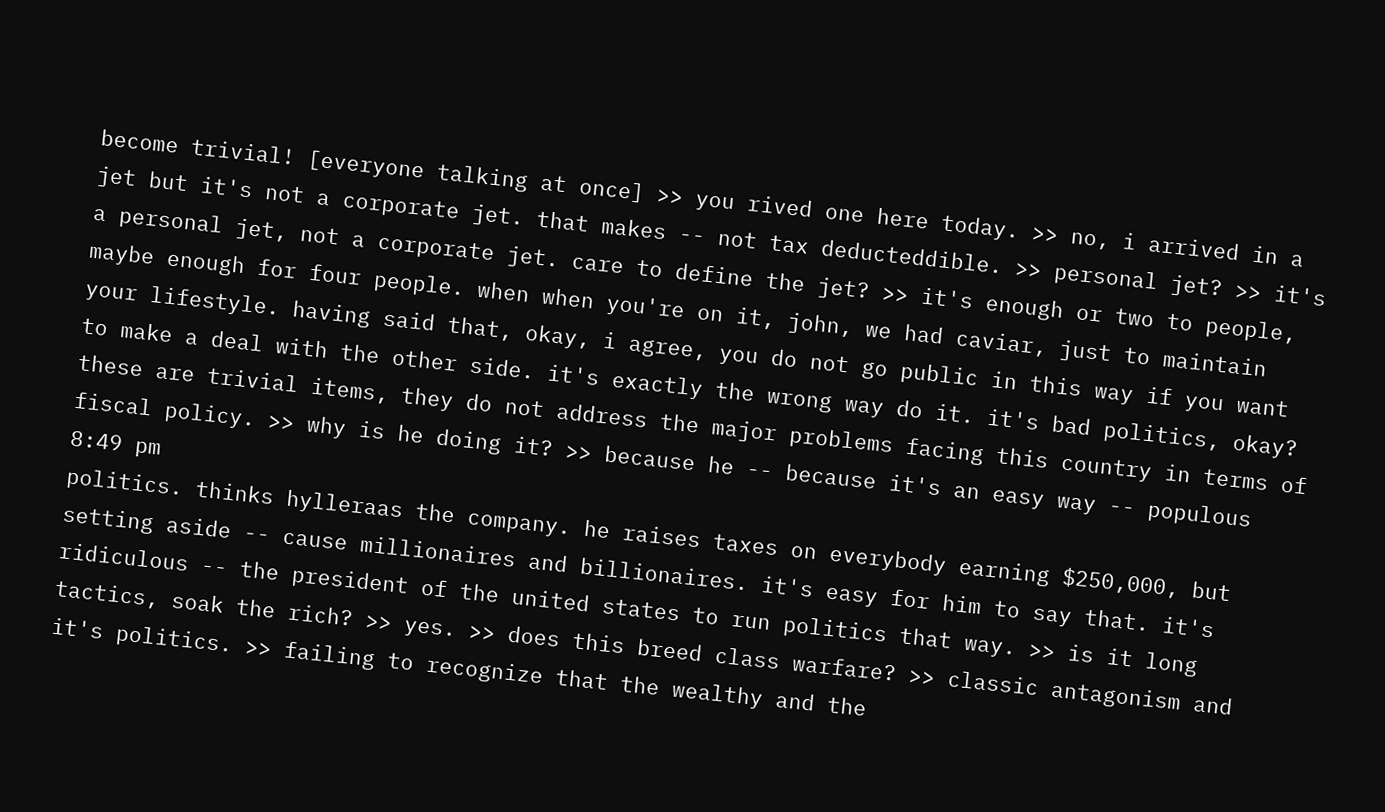become trivial! [everyone talking at once] >> you rived one here today. >> no, i arrived in a jet but it's not a corporate jet. that makes -- not tax deducteddible. >> personal jet? >> it's a personal jet, not a corporate jet. care to define the jet? >> it's enough or two to people, maybe enough for four people. when when you're on it, john, we had caviar, just to maintain your lifestyle. having said that, okay, i agree, you do not go public in this way if you want to make a deal with the other side. it's exactly the wrong way do it. it's bad politics, okay? these are trivial items, they do not address the major problems facing this country in terms of fiscal policy. >> why is he doing it? >> because he -- because it's an easy way -- populous
8:49 pm
politics. thinks hylleraas the company. he raises taxes on everybody earning $250,000, but setting aside -- cause millionaires and billionaires. it's easy for him to say that. it's ridiculous -- the president of the united states to run politics that way. >> is it long tactics, soak the rich? >> yes. >> does this breed class warfare? >> classic antagonism and it's politics. >> failing to recognize that the wealthy and the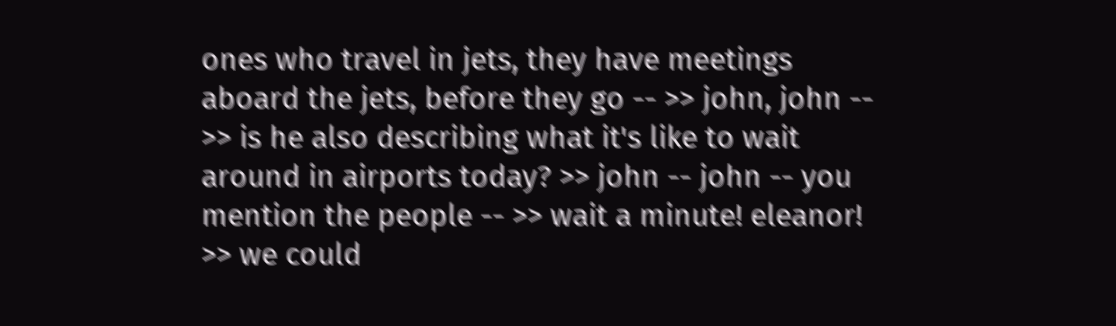ones who travel in jets, they have meetings aboard the jets, before they go -- >> john, john -- >> is he also describing what it's like to wait around in airports today? >> john -- john -- you mention the people -- >> wait a minute! eleanor! >> we could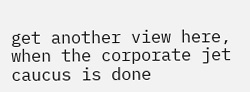get another view here, when the corporate jet caucus is done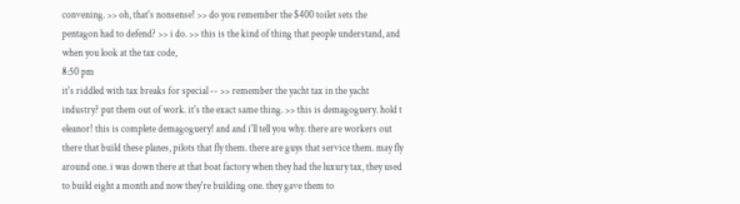convening. >> oh, that's nonsense! >> do you remember the $400 toilet sets the pentagon had to defend? >> i do. >> this is the kind of thing that people understand, and when you look at the tax code,
8:50 pm
it's riddled with tax breaks for special -- >> remember the yacht tax in the yacht industry? put them out of work. it's the exact same thing. >> this is demagoguery. hold t eleanor! this is complete demagoguery! and and i'll tell you why. there are workers out there that build these planes, pilots that fly them. there are guys that service them. may fly around one. i was down there at that boat factory when they had the luxury tax, they used to build eight a month and now they're building one. they gave them to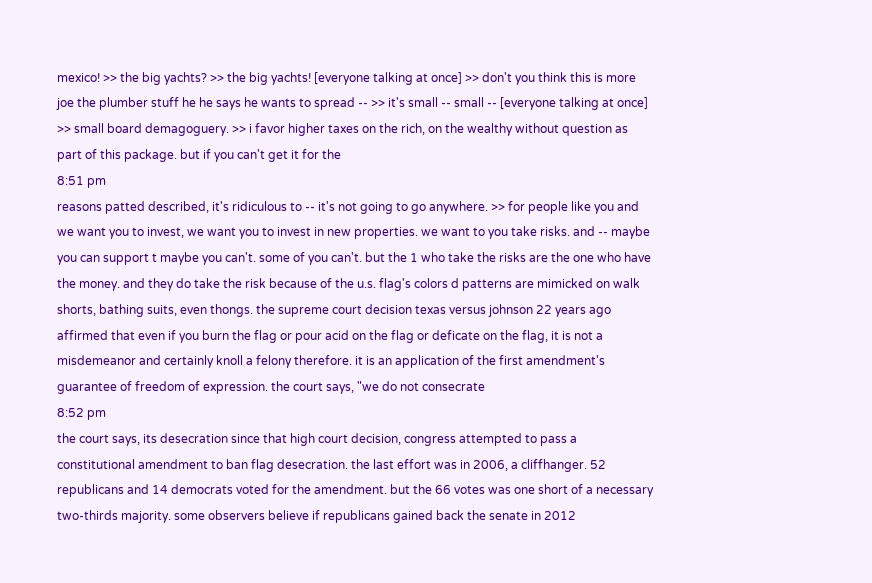mexico! >> the big yachts? >> the big yachts! [everyone talking at once] >> don't you think this is more joe the plumber stuff he he says he wants to spread -- >> it's small -- small -- [everyone talking at once] >> small board demagoguery. >> i favor higher taxes on the rich, on the wealthy without question as part of this package. but if you can't get it for the
8:51 pm
reasons patted described, it's ridiculous to -- it's not going to go anywhere. >> for people like you and we want you to invest, we want you to invest in new properties. we want to you take risks. and -- maybe you can support t maybe you can't. some of you can't. but the 1 who take the risks are the one who have the money. and they do take the risk because of the u.s. flag's colors d patterns are mimicked on walk shorts, bathing suits, even thongs. the supreme court decision texas versus johnson 22 years ago affirmed that even if you burn the flag or pour acid on the flag or deficate on the flag, it is not a misdemeanor and certainly knoll a felony therefore. it is an application of the first amendment's guarantee of freedom of expression. the court says, "we do not consecrate
8:52 pm
the court says, its desecration since that high court decision, congress attempted to pass a constitutional amendment to ban flag desecration. the last effort was in 2006, a cliffhanger. 52 republicans and 14 democrats voted for the amendment. but the 66 votes was one short of a necessary two-thirds majority. some observers believe if republicans gained back the senate in 2012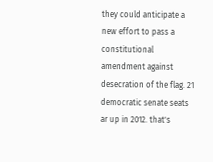they could anticipate a new effort to pass a constitutional amendment against desecration of the flag. 21 democratic senate seats ar up in 2012. that's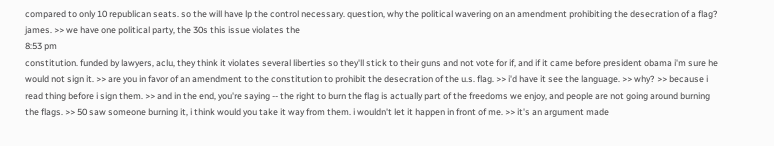compared to only 10 republican seats. so the will have lp the control necessary. question, why the political wavering on an amendment prohibiting the desecration of a flag? james. >> we have one political party, the 30s this issue violates the
8:53 pm
constitution. funded by lawyers, aclu, they think it violates several liberties so they'll stick to their guns and not vote for if, and if it came before president obama i'm sure he would not sign it. >> are you in favor of an amendment to the constitution to prohibit the desecration of the u.s. flag. >> i'd have it see the language. >> why? >> because i read thing before i sign them. >> and in the end, you're saying -- the right to burn the flag is actually part of the freedoms we enjoy, and people are not going around burning the flags. >> 50 saw someone burning it, i think would you take it way from them. i wouldn't let it happen in front of me. >> it's an argument made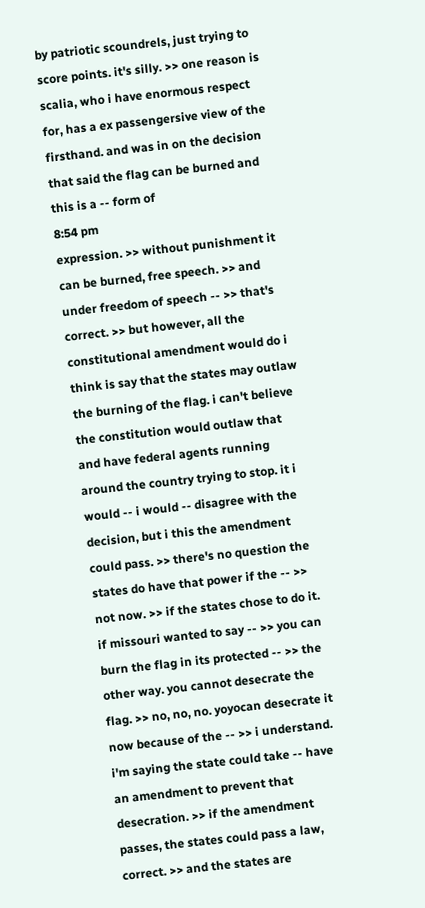by patriotic scoundrels, just trying to score points. it's silly. >> one reason is scalia, who i have enormous respect for, has a ex passengersive view of the firsthand. and was in on the decision that said the flag can be burned and this is a -- form of
8:54 pm
expression. >> without punishment it can be burned, free speech. >> and under freedom of speech -- >> that's correct. >> but however, all the constitutional amendment would do i think is say that the states may outlaw the burning of the flag. i can't believe the constitution would outlaw that and have federal agents running around the country trying to stop. it i would -- i would -- disagree with the decision, but i this the amendment could pass. >> there's no question the states do have that power if the -- >> not now. >> if the states chose to do it. if missouri wanted to say -- >> you can burn the flag in its protected -- >> the other way. you cannot desecrate the flag. >> no, no, no. yoyocan desecrate it now because of the -- >> i understand. i'm saying the state could take -- have an amendment to prevent that desecration. >> if the amendment passes, the states could pass a law, correct. >> and the states are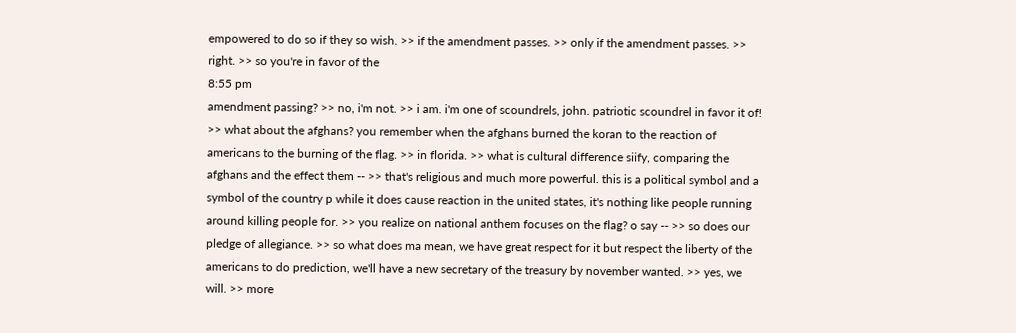empowered to do so if they so wish. >> if the amendment passes. >> only if the amendment passes. >> right. >> so you're in favor of the
8:55 pm
amendment passing? >> no, i'm not. >> i am. i'm one of scoundrels, john. patriotic scoundrel in favor it of! >> what about the afghans? you remember when the afghans burned the koran to the reaction of americans to the burning of the flag. >> in florida. >> what is cultural difference siify, comparing the afghans and the effect them -- >> that's religious and much more powerful. this is a political symbol and a symbol of the country p while it does cause reaction in the united states, it's nothing like people running around killing people for. >> you realize on national anthem focuses on the flag? o say -- >> so does our pledge of allegiance. >> so what does ma mean, we have great respect for it but respect the liberty of the americans to do prediction, we'll have a new secretary of the treasury by november wanted. >> yes, we will. >> more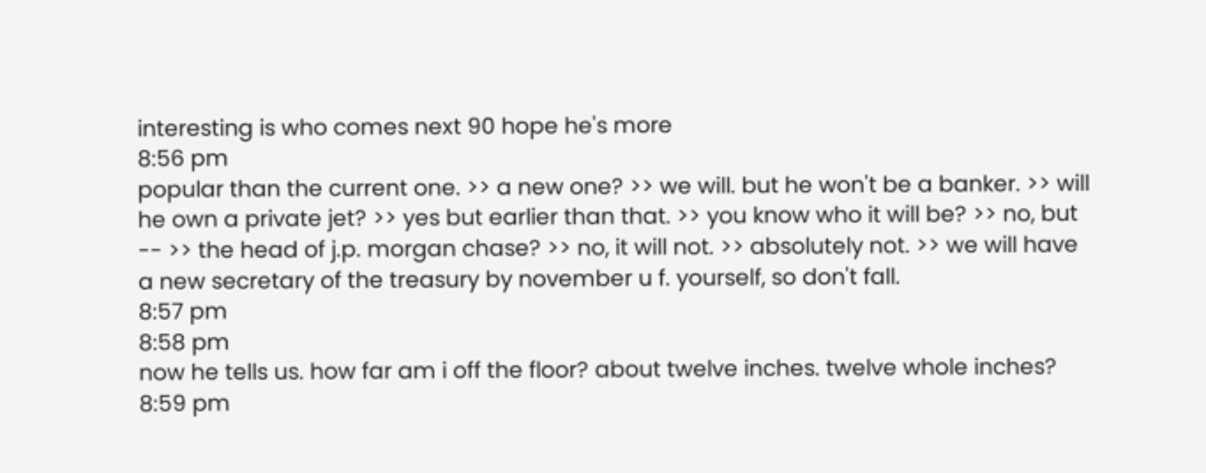interesting is who comes next 90 hope he's more
8:56 pm
popular than the current one. >> a new one? >> we will. but he won't be a banker. >> will he own a private jet? >> yes but earlier than that. >> you know who it will be? >> no, but -- >> the head of j.p. morgan chase? >> no, it will not. >> absolutely not. >> we will have a new secretary of the treasury by november u f. yourself, so don't fall.
8:57 pm
8:58 pm
now he tells us. how far am i off the floor? about twelve inches. twelve whole inches?
8:59 pm